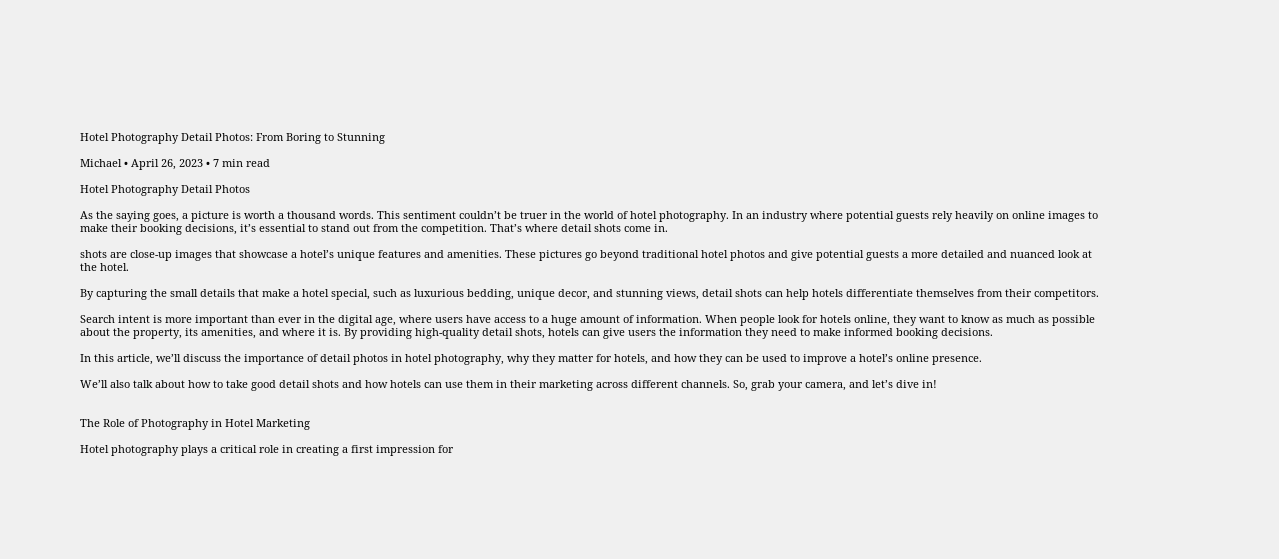Hotel Photography Detail Photos: From Boring to Stunning

Michael • April 26, 2023 • 7 min read

Hotel Photography Detail Photos

As the saying goes, a picture is worth a thousand words. This sentiment couldn’t be truer in the world of hotel photography. In an industry where potential guests rely heavily on online images to make their booking decisions, it’s essential to stand out from the competition. That’s where detail shots come in.

shots are close-up images that showcase a hotel’s unique features and amenities. These pictures go beyond traditional hotel photos and give potential guests a more detailed and nuanced look at the hotel.

By capturing the small details that make a hotel special, such as luxurious bedding, unique decor, and stunning views, detail shots can help hotels differentiate themselves from their competitors.

Search intent is more important than ever in the digital age, where users have access to a huge amount of information. When people look for hotels online, they want to know as much as possible about the property, its amenities, and where it is. By providing high-quality detail shots, hotels can give users the information they need to make informed booking decisions.

In this article, we’ll discuss the importance of detail photos in hotel photography, why they matter for hotels, and how they can be used to improve a hotel’s online presence.

We’ll also talk about how to take good detail shots and how hotels can use them in their marketing across different channels. So, grab your camera, and let’s dive in!


The Role of Photography in Hotel Marketing

Hotel photography plays a critical role in creating a first impression for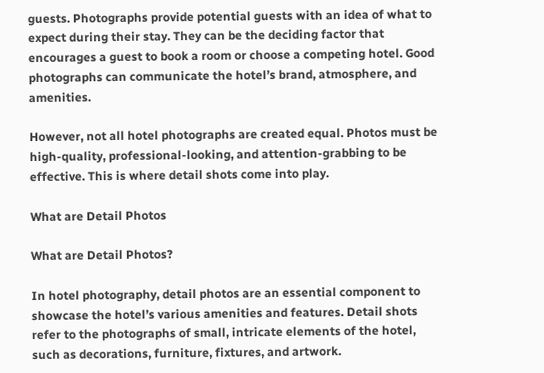guests. Photographs provide potential guests with an idea of what to expect during their stay. They can be the deciding factor that encourages a guest to book a room or choose a competing hotel. Good photographs can communicate the hotel’s brand, atmosphere, and amenities.

However, not all hotel photographs are created equal. Photos must be high-quality, professional-looking, and attention-grabbing to be effective. This is where detail shots come into play.

What are Detail Photos

What are Detail Photos?

In hotel photography, detail photos are an essential component to showcase the hotel’s various amenities and features. Detail shots refer to the photographs of small, intricate elements of the hotel, such as decorations, furniture, fixtures, and artwork.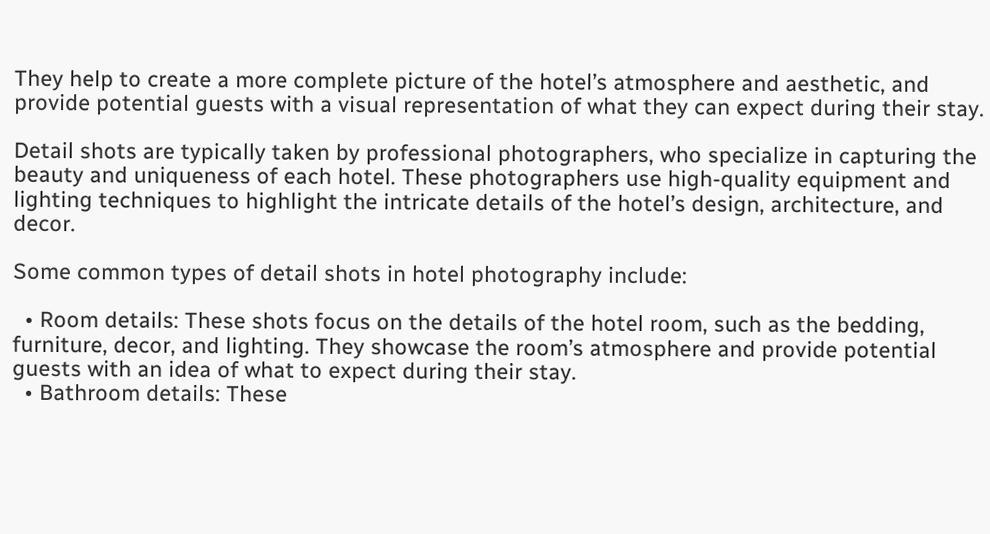They help to create a more complete picture of the hotel’s atmosphere and aesthetic, and provide potential guests with a visual representation of what they can expect during their stay.

Detail shots are typically taken by professional photographers, who specialize in capturing the beauty and uniqueness of each hotel. These photographers use high-quality equipment and lighting techniques to highlight the intricate details of the hotel’s design, architecture, and decor.

Some common types of detail shots in hotel photography include:

  • Room details: These shots focus on the details of the hotel room, such as the bedding, furniture, decor, and lighting. They showcase the room’s atmosphere and provide potential guests with an idea of what to expect during their stay.
  • Bathroom details: These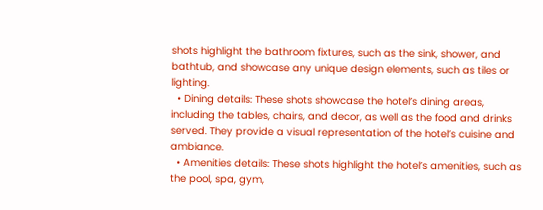shots highlight the bathroom fixtures, such as the sink, shower, and bathtub, and showcase any unique design elements, such as tiles or lighting.
  • Dining details: These shots showcase the hotel’s dining areas, including the tables, chairs, and decor, as well as the food and drinks served. They provide a visual representation of the hotel’s cuisine and ambiance.
  • Amenities details: These shots highlight the hotel’s amenities, such as the pool, spa, gym,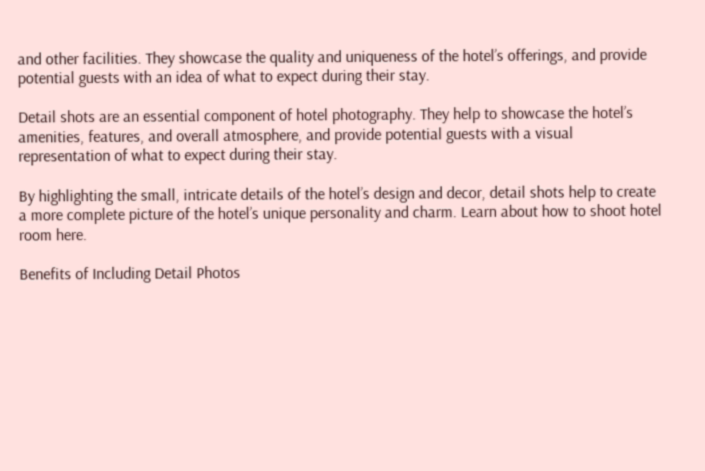and other facilities. They showcase the quality and uniqueness of the hotel’s offerings, and provide potential guests with an idea of what to expect during their stay.

Detail shots are an essential component of hotel photography. They help to showcase the hotel’s amenities, features, and overall atmosphere, and provide potential guests with a visual representation of what to expect during their stay.

By highlighting the small, intricate details of the hotel’s design and decor, detail shots help to create a more complete picture of the hotel’s unique personality and charm. Learn about how to shoot hotel room here.

Benefits of Including Detail Photos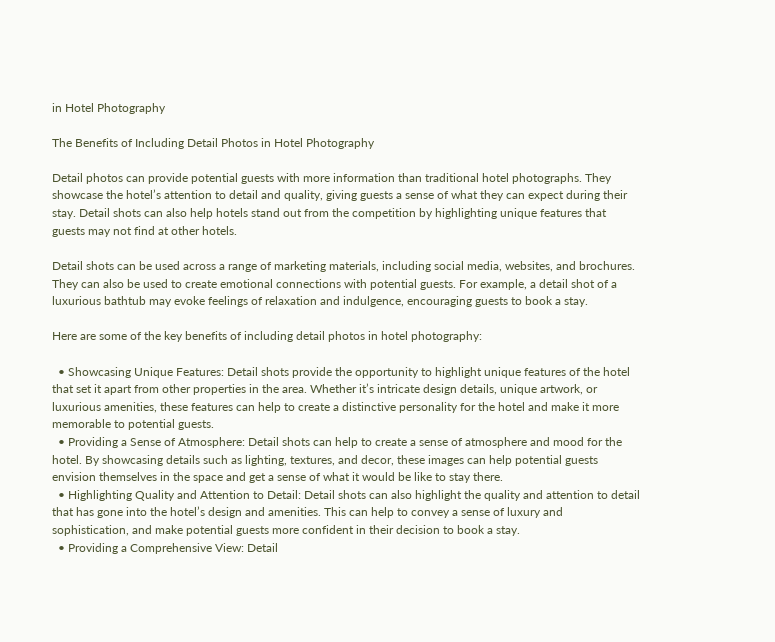in Hotel Photography

The Benefits of Including Detail Photos in Hotel Photography

Detail photos can provide potential guests with more information than traditional hotel photographs. They showcase the hotel’s attention to detail and quality, giving guests a sense of what they can expect during their stay. Detail shots can also help hotels stand out from the competition by highlighting unique features that guests may not find at other hotels.

Detail shots can be used across a range of marketing materials, including social media, websites, and brochures. They can also be used to create emotional connections with potential guests. For example, a detail shot of a luxurious bathtub may evoke feelings of relaxation and indulgence, encouraging guests to book a stay.

Here are some of the key benefits of including detail photos in hotel photography:

  • Showcasing Unique Features: Detail shots provide the opportunity to highlight unique features of the hotel that set it apart from other properties in the area. Whether it’s intricate design details, unique artwork, or luxurious amenities, these features can help to create a distinctive personality for the hotel and make it more memorable to potential guests.
  • Providing a Sense of Atmosphere: Detail shots can help to create a sense of atmosphere and mood for the hotel. By showcasing details such as lighting, textures, and decor, these images can help potential guests envision themselves in the space and get a sense of what it would be like to stay there.
  • Highlighting Quality and Attention to Detail: Detail shots can also highlight the quality and attention to detail that has gone into the hotel’s design and amenities. This can help to convey a sense of luxury and sophistication, and make potential guests more confident in their decision to book a stay.
  • Providing a Comprehensive View: Detail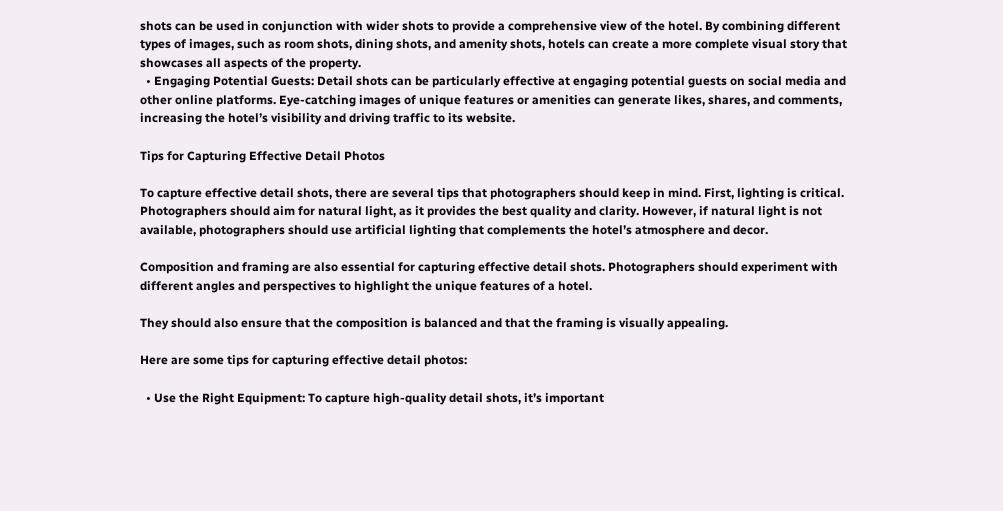shots can be used in conjunction with wider shots to provide a comprehensive view of the hotel. By combining different types of images, such as room shots, dining shots, and amenity shots, hotels can create a more complete visual story that showcases all aspects of the property.
  • Engaging Potential Guests: Detail shots can be particularly effective at engaging potential guests on social media and other online platforms. Eye-catching images of unique features or amenities can generate likes, shares, and comments, increasing the hotel’s visibility and driving traffic to its website.

Tips for Capturing Effective Detail Photos

To capture effective detail shots, there are several tips that photographers should keep in mind. First, lighting is critical. Photographers should aim for natural light, as it provides the best quality and clarity. However, if natural light is not available, photographers should use artificial lighting that complements the hotel’s atmosphere and decor.

Composition and framing are also essential for capturing effective detail shots. Photographers should experiment with different angles and perspectives to highlight the unique features of a hotel.

They should also ensure that the composition is balanced and that the framing is visually appealing.

Here are some tips for capturing effective detail photos:

  • Use the Right Equipment: To capture high-quality detail shots, it’s important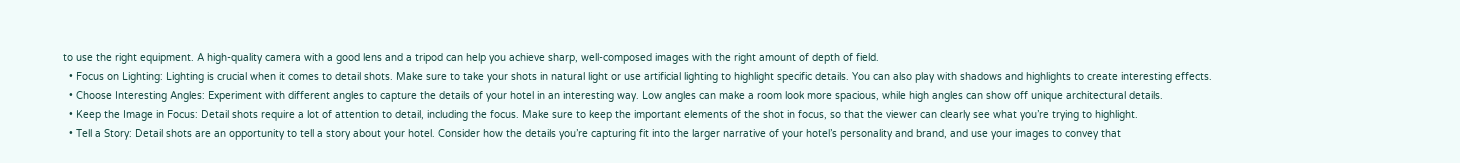to use the right equipment. A high-quality camera with a good lens and a tripod can help you achieve sharp, well-composed images with the right amount of depth of field.
  • Focus on Lighting: Lighting is crucial when it comes to detail shots. Make sure to take your shots in natural light or use artificial lighting to highlight specific details. You can also play with shadows and highlights to create interesting effects.
  • Choose Interesting Angles: Experiment with different angles to capture the details of your hotel in an interesting way. Low angles can make a room look more spacious, while high angles can show off unique architectural details.
  • Keep the Image in Focus: Detail shots require a lot of attention to detail, including the focus. Make sure to keep the important elements of the shot in focus, so that the viewer can clearly see what you’re trying to highlight.
  • Tell a Story: Detail shots are an opportunity to tell a story about your hotel. Consider how the details you’re capturing fit into the larger narrative of your hotel’s personality and brand, and use your images to convey that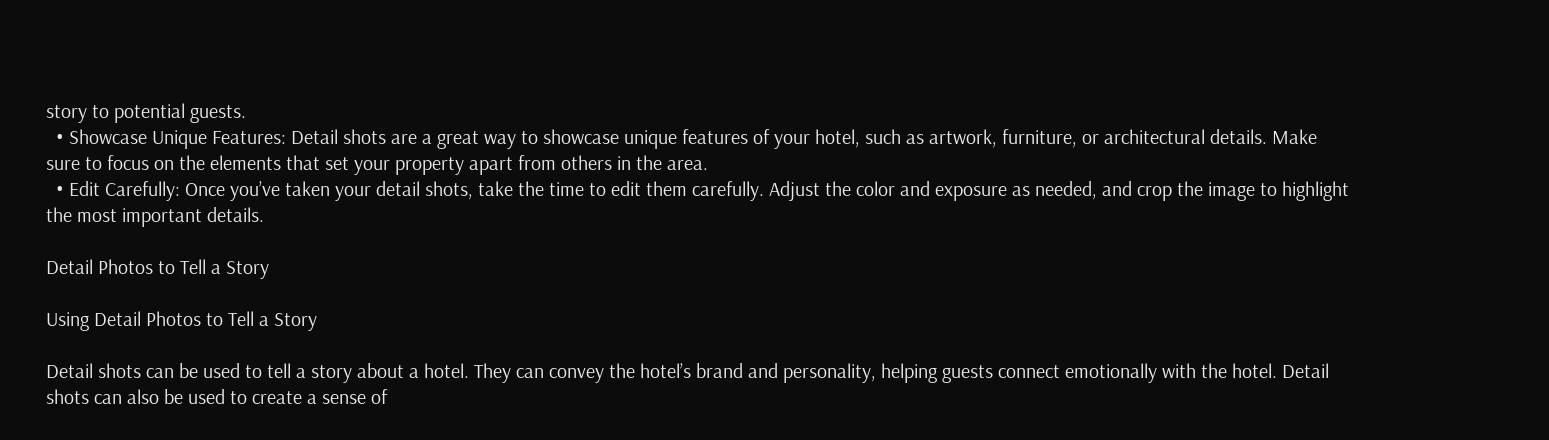story to potential guests.
  • Showcase Unique Features: Detail shots are a great way to showcase unique features of your hotel, such as artwork, furniture, or architectural details. Make sure to focus on the elements that set your property apart from others in the area.
  • Edit Carefully: Once you’ve taken your detail shots, take the time to edit them carefully. Adjust the color and exposure as needed, and crop the image to highlight the most important details.

Detail Photos to Tell a Story

Using Detail Photos to Tell a Story

Detail shots can be used to tell a story about a hotel. They can convey the hotel’s brand and personality, helping guests connect emotionally with the hotel. Detail shots can also be used to create a sense of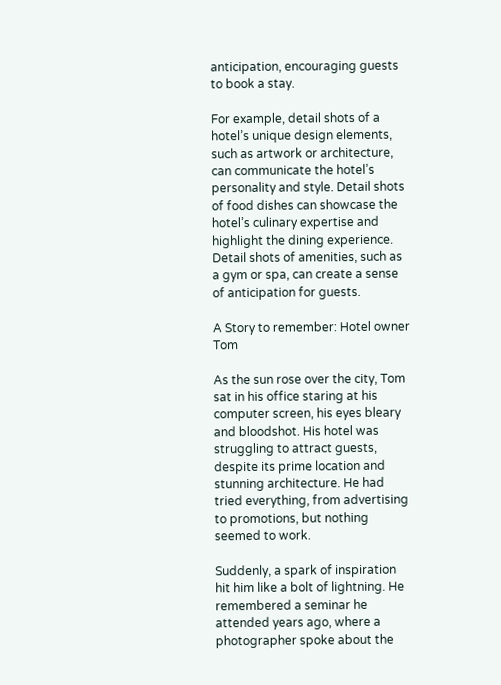anticipation, encouraging guests to book a stay.

For example, detail shots of a hotel’s unique design elements, such as artwork or architecture, can communicate the hotel’s personality and style. Detail shots of food dishes can showcase the hotel’s culinary expertise and highlight the dining experience. Detail shots of amenities, such as a gym or spa, can create a sense of anticipation for guests.

A Story to remember: Hotel owner Tom

As the sun rose over the city, Tom sat in his office staring at his computer screen, his eyes bleary and bloodshot. His hotel was struggling to attract guests, despite its prime location and stunning architecture. He had tried everything, from advertising to promotions, but nothing seemed to work.

Suddenly, a spark of inspiration hit him like a bolt of lightning. He remembered a seminar he attended years ago, where a photographer spoke about the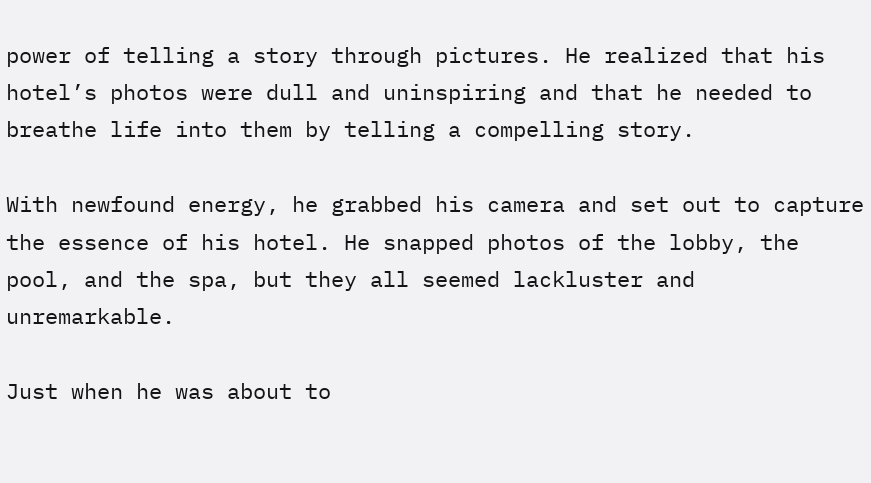power of telling a story through pictures. He realized that his hotel’s photos were dull and uninspiring and that he needed to breathe life into them by telling a compelling story.

With newfound energy, he grabbed his camera and set out to capture the essence of his hotel. He snapped photos of the lobby, the pool, and the spa, but they all seemed lackluster and unremarkable.

Just when he was about to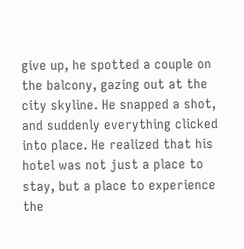give up, he spotted a couple on the balcony, gazing out at the city skyline. He snapped a shot, and suddenly everything clicked into place. He realized that his hotel was not just a place to stay, but a place to experience the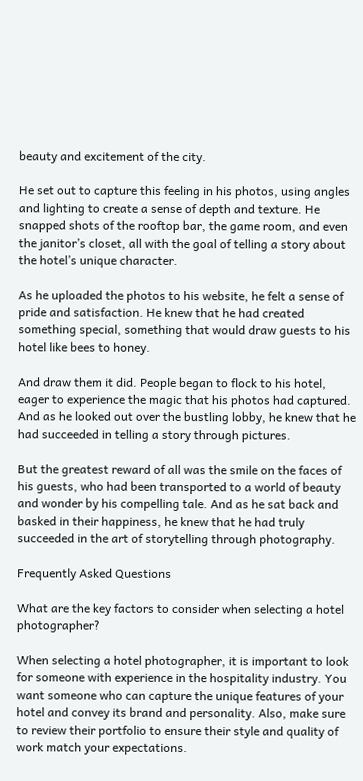beauty and excitement of the city.

He set out to capture this feeling in his photos, using angles and lighting to create a sense of depth and texture. He snapped shots of the rooftop bar, the game room, and even the janitor’s closet, all with the goal of telling a story about the hotel’s unique character.

As he uploaded the photos to his website, he felt a sense of pride and satisfaction. He knew that he had created something special, something that would draw guests to his hotel like bees to honey.

And draw them it did. People began to flock to his hotel, eager to experience the magic that his photos had captured. And as he looked out over the bustling lobby, he knew that he had succeeded in telling a story through pictures.

But the greatest reward of all was the smile on the faces of his guests, who had been transported to a world of beauty and wonder by his compelling tale. And as he sat back and basked in their happiness, he knew that he had truly succeeded in the art of storytelling through photography.

Frequently Asked Questions

What are the key factors to consider when selecting a hotel photographer?

When selecting a hotel photographer, it is important to look for someone with experience in the hospitality industry. You want someone who can capture the unique features of your hotel and convey its brand and personality. Also, make sure to review their portfolio to ensure their style and quality of work match your expectations.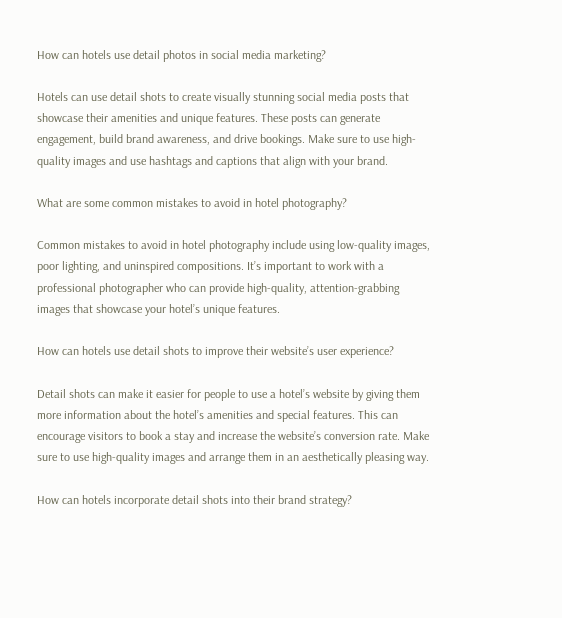How can hotels use detail photos in social media marketing?

Hotels can use detail shots to create visually stunning social media posts that showcase their amenities and unique features. These posts can generate engagement, build brand awareness, and drive bookings. Make sure to use high-quality images and use hashtags and captions that align with your brand.

What are some common mistakes to avoid in hotel photography?

Common mistakes to avoid in hotel photography include using low-quality images, poor lighting, and uninspired compositions. It’s important to work with a professional photographer who can provide high-quality, attention-grabbing images that showcase your hotel’s unique features.

How can hotels use detail shots to improve their website’s user experience?

Detail shots can make it easier for people to use a hotel’s website by giving them more information about the hotel’s amenities and special features. This can encourage visitors to book a stay and increase the website’s conversion rate. Make sure to use high-quality images and arrange them in an aesthetically pleasing way.

How can hotels incorporate detail shots into their brand strategy?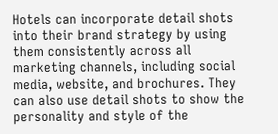Hotels can incorporate detail shots into their brand strategy by using them consistently across all marketing channels, including social media, website, and brochures. They can also use detail shots to show the personality and style of the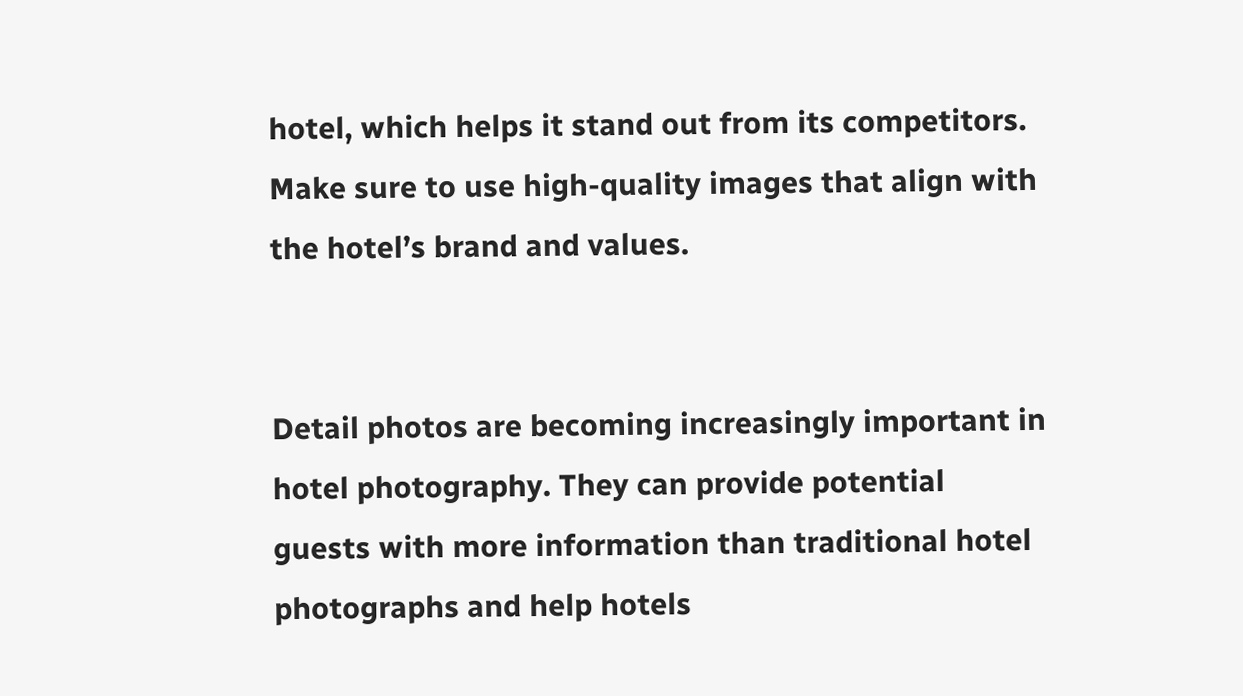hotel, which helps it stand out from its competitors. Make sure to use high-quality images that align with the hotel’s brand and values.


Detail photos are becoming increasingly important in hotel photography. They can provide potential guests with more information than traditional hotel photographs and help hotels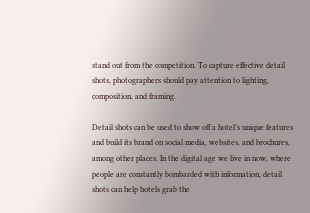stand out from the competition. To capture effective detail shots, photographers should pay attention to lighting, composition, and framing.

Detail shots can be used to show off a hotel’s unique features and build its brand on social media, websites, and brochures, among other places. In the digital age we live in now, where people are constantly bombarded with information, detail shots can help hotels grab the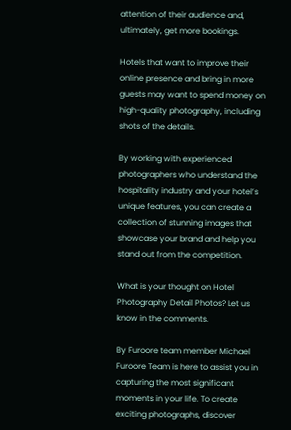attention of their audience and, ultimately, get more bookings.

Hotels that want to improve their online presence and bring in more guests may want to spend money on high-quality photography, including shots of the details.

By working with experienced photographers who understand the hospitality industry and your hotel’s unique features, you can create a collection of stunning images that showcase your brand and help you stand out from the competition.

What is your thought on Hotel Photography Detail Photos? Let us know in the comments.

By Furoore team member Michael
Furoore Team is here to assist you in capturing the most significant moments in your life. To create exciting photographs, discover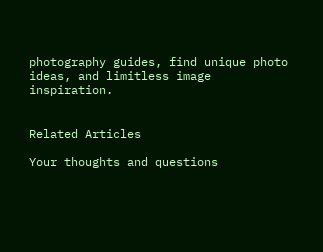photography guides, find unique photo ideas, and limitless image inspiration.


Related Articles

Your thoughts and questions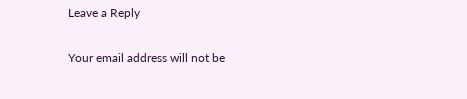Leave a Reply

Your email address will not be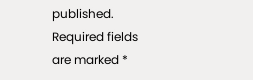published. Required fields are marked *